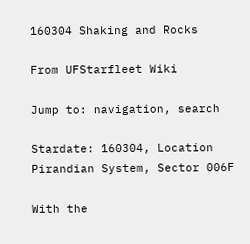160304 Shaking and Rocks

From UFStarfleet Wiki

Jump to: navigation, search

Stardate: 160304, Location Pirandian System, Sector 006F

With the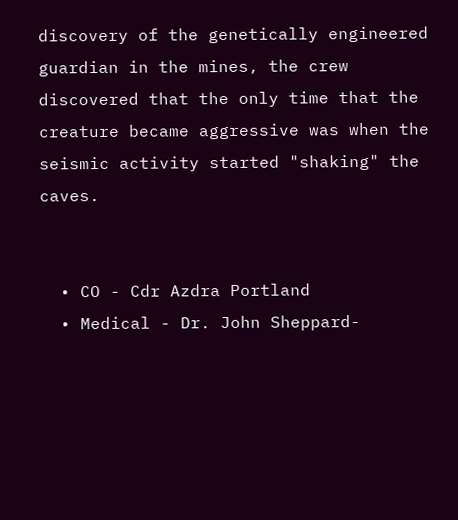discovery of the genetically engineered guardian in the mines, the crew discovered that the only time that the creature became aggressive was when the seismic activity started "shaking" the caves.


  • CO - Cdr Azdra Portland
  • Medical - Dr. John Sheppard-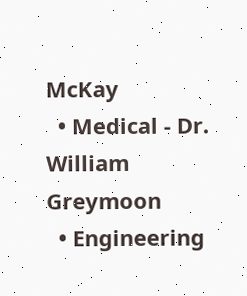McKay
  • Medical - Dr. William Greymoon
  • Engineering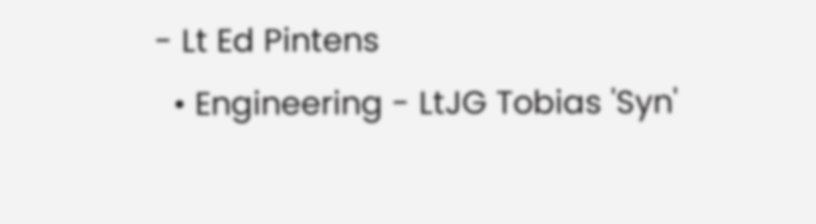- Lt Ed Pintens
  • Engineering - LtJG Tobias 'Syn'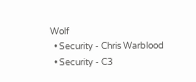Wolf
  • Security - Chris Warblood
  • Security - C3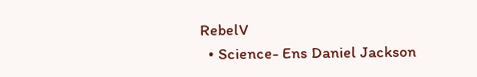RebelV
  • Science- Ens Daniel Jackson